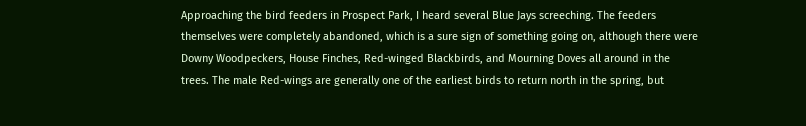Approaching the bird feeders in Prospect Park, I heard several Blue Jays screeching. The feeders themselves were completely abandoned, which is a sure sign of something going on, although there were Downy Woodpeckers, House Finches, Red-winged Blackbirds, and Mourning Doves all around in the trees. The male Red-wings are generally one of the earliest birds to return north in the spring, but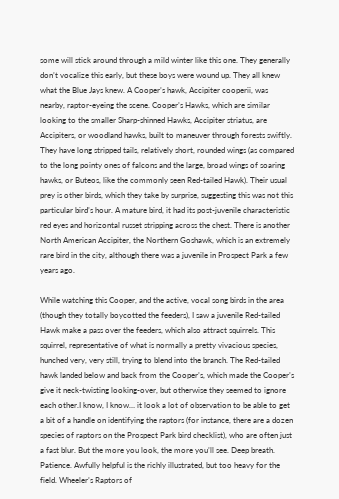some will stick around through a mild winter like this one. They generally don’t vocalize this early, but these boys were wound up. They all knew what the Blue Jays knew. A Cooper’s hawk, Accipiter cooperii, was nearby, raptor-eyeing the scene. Cooper’s Hawks, which are similar looking to the smaller Sharp-shinned Hawks, Accipiter striatus, are Accipiters, or woodland hawks, built to maneuver through forests swiftly. They have long stripped tails, relatively short, rounded wings (as compared to the long pointy ones of falcons and the large, broad wings of soaring hawks, or Buteos, like the commonly seen Red-tailed Hawk). Their usual prey is other birds, which they take by surprise, suggesting this was not this particular bird’s hour. A mature bird, it had its post-juvenile characteristic red eyes and horizontal russet stripping across the chest. There is another North American Accipiter, the Northern Goshawk, which is an extremely rare bird in the city, although there was a juvenile in Prospect Park a few years ago.

While watching this Cooper, and the active, vocal song birds in the area (though they totally boycotted the feeders), I saw a juvenile Red-tailed Hawk make a pass over the feeders, which also attract squirrels. This squirrel, representative of what is normally a pretty vivacious species, hunched very, very still, trying to blend into the branch. The Red-tailed hawk landed below and back from the Cooper’s, which made the Cooper’s give it neck-twisting looking-over, but otherwise they seemed to ignore each other.I know, I know… it look a lot of observation to be able to get a bit of a handle on identifying the raptors (for instance, there are a dozen species of raptors on the Prospect Park bird checklist), who are often just a fast blur. But the more you look, the more you’ll see. Deep breath. Patience. Awfully helpful is the richly illustrated, but too heavy for the field. Wheeler’s Raptors of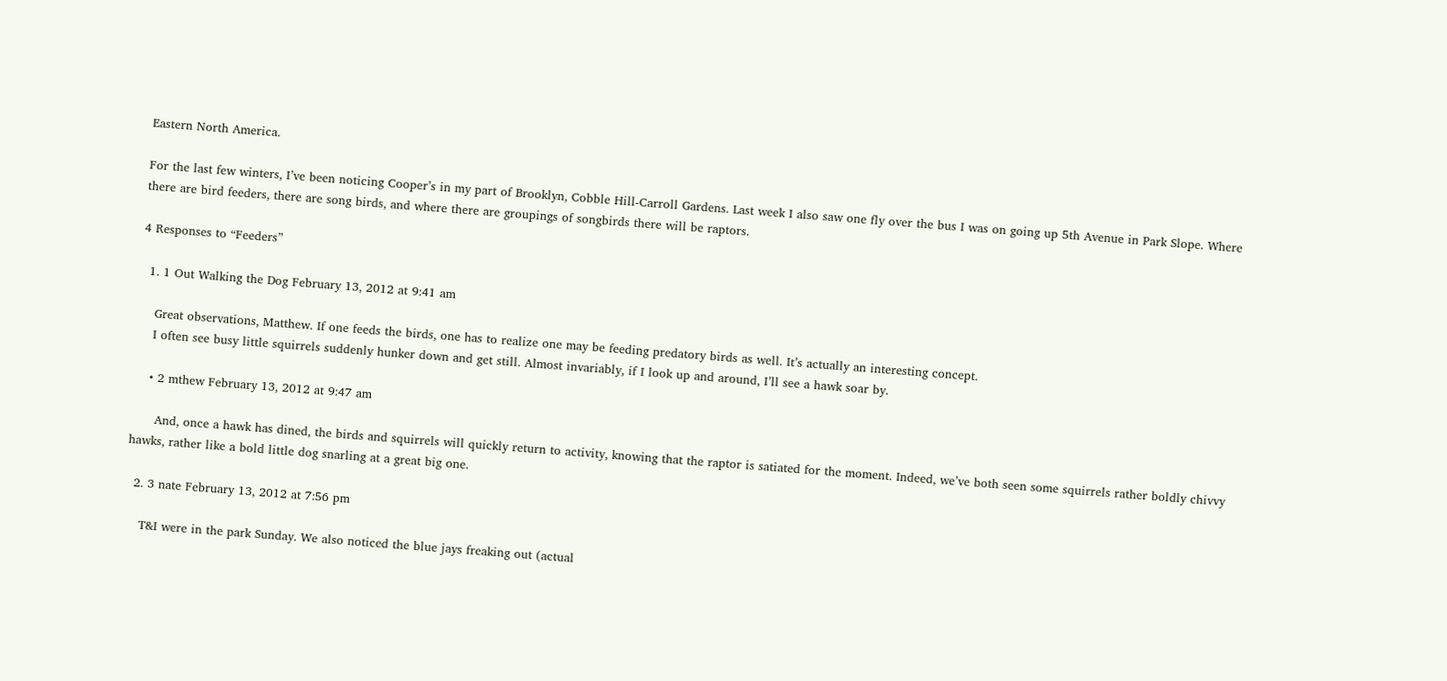Eastern North America.

For the last few winters, I’ve been noticing Cooper’s in my part of Brooklyn, Cobble Hill-Carroll Gardens. Last week I also saw one fly over the bus I was on going up 5th Avenue in Park Slope. Where there are bird feeders, there are song birds, and where there are groupings of songbirds there will be raptors.

4 Responses to “Feeders”

  1. 1 Out Walking the Dog February 13, 2012 at 9:41 am

    Great observations, Matthew. If one feeds the birds, one has to realize one may be feeding predatory birds as well. It’s actually an interesting concept.
    I often see busy little squirrels suddenly hunker down and get still. Almost invariably, if I look up and around, I’ll see a hawk soar by.

    • 2 mthew February 13, 2012 at 9:47 am

      And, once a hawk has dined, the birds and squirrels will quickly return to activity, knowing that the raptor is satiated for the moment. Indeed, we’ve both seen some squirrels rather boldly chivvy hawks, rather like a bold little dog snarling at a great big one.

  2. 3 nate February 13, 2012 at 7:56 pm

    T&I were in the park Sunday. We also noticed the blue jays freaking out (actual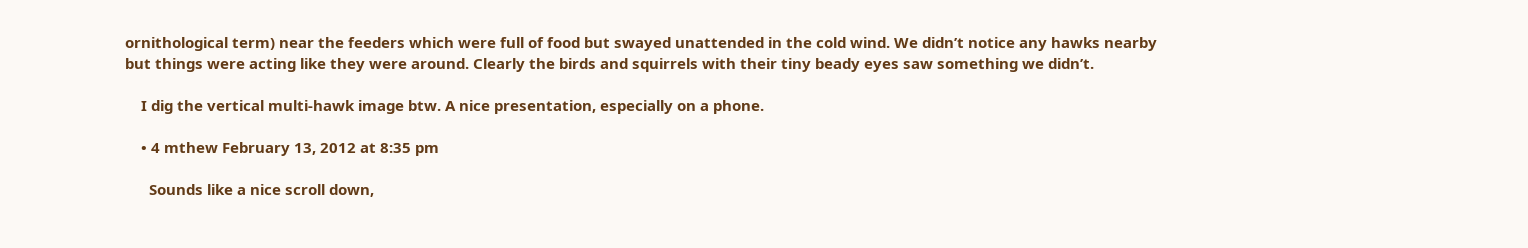ornithological term) near the feeders which were full of food but swayed unattended in the cold wind. We didn’t notice any hawks nearby but things were acting like they were around. Clearly the birds and squirrels with their tiny beady eyes saw something we didn’t.

    I dig the vertical multi-hawk image btw. A nice presentation, especially on a phone.

    • 4 mthew February 13, 2012 at 8:35 pm

      Sounds like a nice scroll down,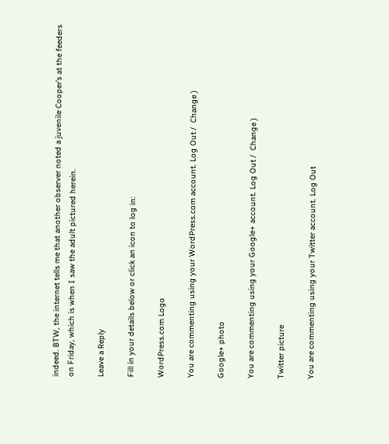indeed. BTW, the internet tells me that another observer noted a juvenile Cooper’s at the feeders on Friday, which is when I saw the adult pictured herein.

Leave a Reply

Fill in your details below or click an icon to log in:

WordPress.com Logo

You are commenting using your WordPress.com account. Log Out /  Change )

Google+ photo

You are commenting using your Google+ account. Log Out /  Change )

Twitter picture

You are commenting using your Twitter account. Log Out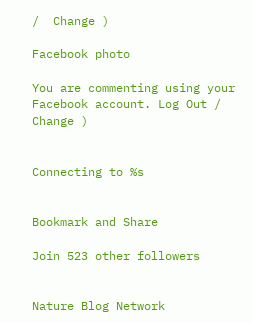/  Change )

Facebook photo

You are commenting using your Facebook account. Log Out /  Change )


Connecting to %s


Bookmark and Share

Join 523 other followers


Nature Blog Network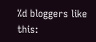%d bloggers like this: